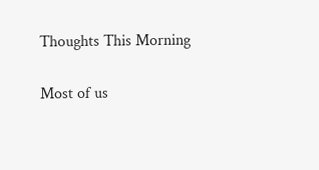Thoughts This Morning

Most of us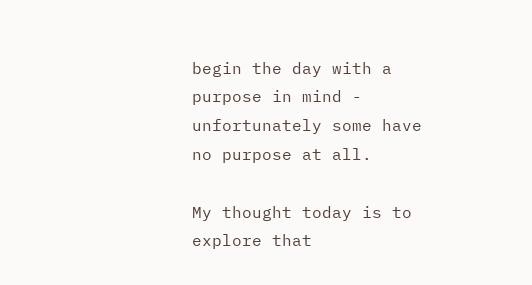begin the day with a purpose in mind - unfortunately some have no purpose at all.

My thought today is to explore that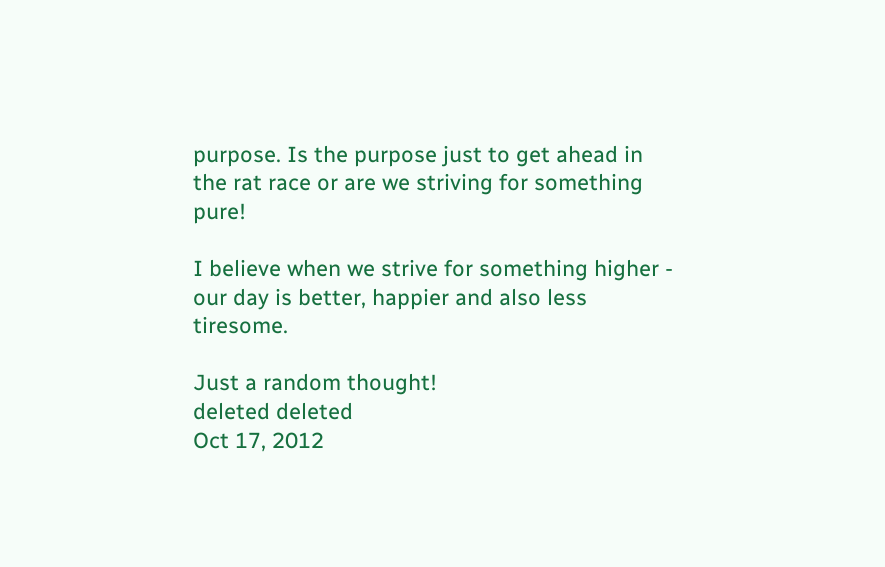purpose. Is the purpose just to get ahead in the rat race or are we striving for something pure!

I believe when we strive for something higher - our day is better, happier and also less tiresome.

Just a random thought!
deleted deleted
Oct 17, 2012